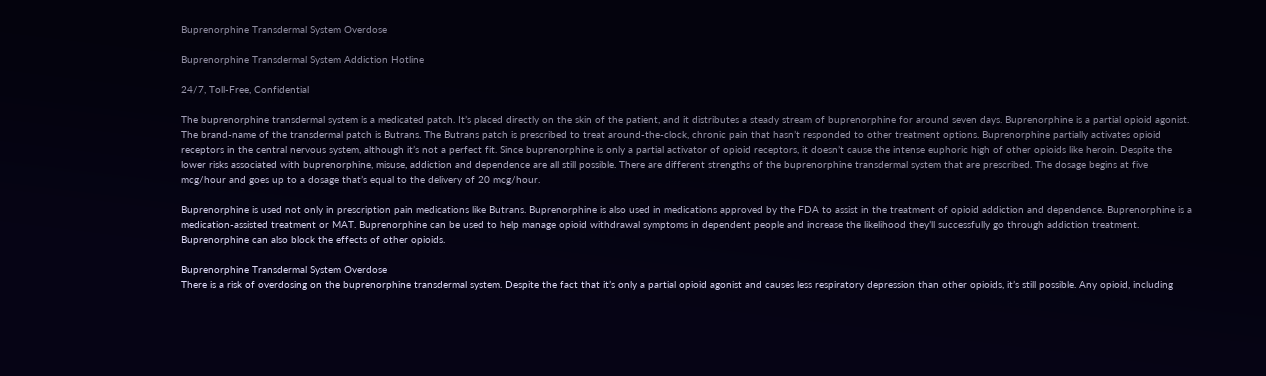Buprenorphine Transdermal System Overdose

Buprenorphine Transdermal System Addiction Hotline

24/7, Toll-Free, Confidential

The buprenorphine transdermal system is a medicated patch. It’s placed directly on the skin of the patient, and it distributes a steady stream of buprenorphine for around seven days. Buprenorphine is a partial opioid agonist. The brand-name of the transdermal patch is Butrans. The Butrans patch is prescribed to treat around-the-clock, chronic pain that hasn’t responded to other treatment options. Buprenorphine partially activates opioid receptors in the central nervous system, although it’s not a perfect fit. Since buprenorphine is only a partial activator of opioid receptors, it doesn’t cause the intense euphoric high of other opioids like heroin. Despite the lower risks associated with buprenorphine, misuse, addiction and dependence are all still possible. There are different strengths of the buprenorphine transdermal system that are prescribed. The dosage begins at five mcg/hour and goes up to a dosage that’s equal to the delivery of 20 mcg/hour.

Buprenorphine is used not only in prescription pain medications like Butrans. Buprenorphine is also used in medications approved by the FDA to assist in the treatment of opioid addiction and dependence. Buprenorphine is a medication-assisted treatment or MAT. Buprenorphine can be used to help manage opioid withdrawal symptoms in dependent people and increase the likelihood they’ll successfully go through addiction treatment. Buprenorphine can also block the effects of other opioids.

Buprenorphine Transdermal System Overdose
There is a risk of overdosing on the buprenorphine transdermal system. Despite the fact that it’s only a partial opioid agonist and causes less respiratory depression than other opioids, it’s still possible. Any opioid, including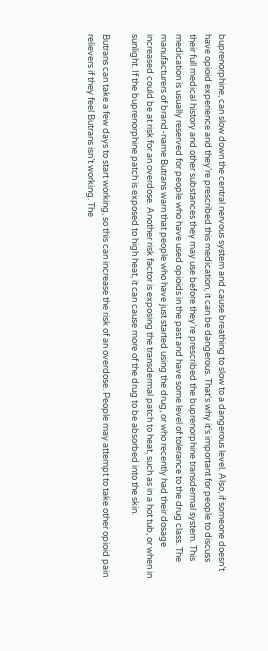buprenorphine, can slow down the central nervous system and cause breathing to slow to a dangerous level. Also, if someone doesn’t have opioid experience and they’re prescribed this medication, it can be dangerous. That’s why it’s important for people to discuss their full medical history and other substances they may use before they’re prescribed the buprenorphine transdermal system. This medication is usually reserved for people who have used opioids in the past and have some level of tolerance to the drug class. The manufacturers of brand-name Butrans warn that people who have just started using the drug, or who recently had their dosage increased could be at risk for an overdose. Another risk factor is exposing the transdermal patch to heat, such as in a hot tub, or when in sunlight. If the buprenorphine patch is exposed to high heat, it can cause more of the drug to be absorbed into the skin.

Butrans can take a few days to start working, so this can increase the risk of an overdose. People may attempt to take other opioid pain relievers if they feel Butrans isn’t working. The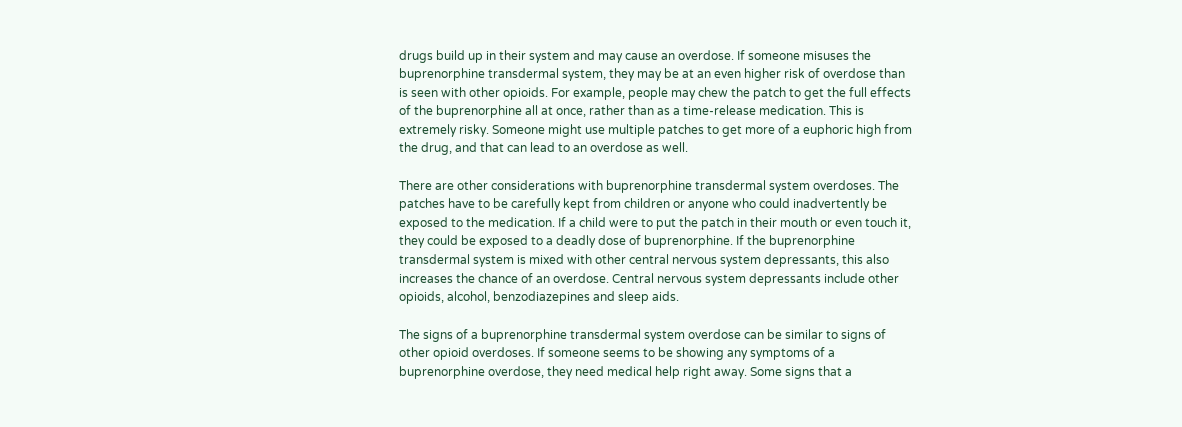drugs build up in their system and may cause an overdose. If someone misuses the buprenorphine transdermal system, they may be at an even higher risk of overdose than is seen with other opioids. For example, people may chew the patch to get the full effects of the buprenorphine all at once, rather than as a time-release medication. This is extremely risky. Someone might use multiple patches to get more of a euphoric high from the drug, and that can lead to an overdose as well.

There are other considerations with buprenorphine transdermal system overdoses. The patches have to be carefully kept from children or anyone who could inadvertently be exposed to the medication. If a child were to put the patch in their mouth or even touch it, they could be exposed to a deadly dose of buprenorphine. If the buprenorphine transdermal system is mixed with other central nervous system depressants, this also increases the chance of an overdose. Central nervous system depressants include other opioids, alcohol, benzodiazepines and sleep aids.

The signs of a buprenorphine transdermal system overdose can be similar to signs of other opioid overdoses. If someone seems to be showing any symptoms of a buprenorphine overdose, they need medical help right away. Some signs that a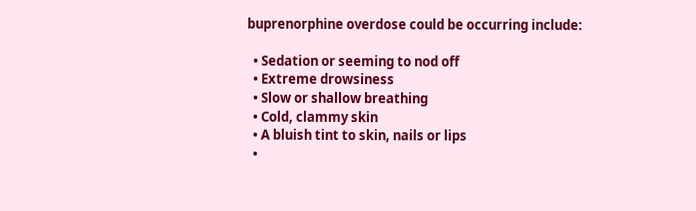buprenorphine overdose could be occurring include:

  • Sedation or seeming to nod off
  • Extreme drowsiness
  • Slow or shallow breathing
  • Cold, clammy skin
  • A bluish tint to skin, nails or lips
  •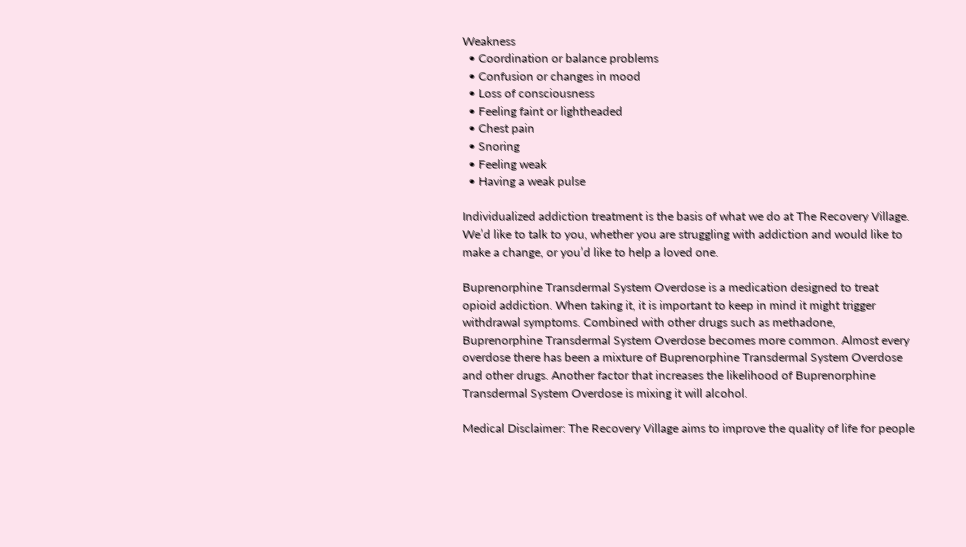Weakness
  • Coordination or balance problems
  • Confusion or changes in mood
  • Loss of consciousness
  • Feeling faint or lightheaded
  • Chest pain
  • Snoring
  • Feeling weak
  • Having a weak pulse

Individualized addiction treatment is the basis of what we do at The Recovery Village. We’d like to talk to you, whether you are struggling with addiction and would like to make a change, or you’d like to help a loved one.

Buprenorphine Transdermal System Overdose is a medication designed to treat opioid addiction. When taking it, it is important to keep in mind it might trigger withdrawal symptoms. Combined with other drugs such as methadone,  Buprenorphine Transdermal System Overdose becomes more common. Almost every overdose there has been a mixture of Buprenorphine Transdermal System Overdose and other drugs. Another factor that increases the likelihood of Buprenorphine Transdermal System Overdose is mixing it will alcohol.

Medical Disclaimer: The Recovery Village aims to improve the quality of life for people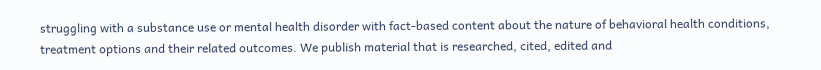struggling with a substance use or mental health disorder with fact-based content about the nature of behavioral health conditions, treatment options and their related outcomes. We publish material that is researched, cited, edited and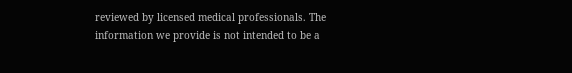reviewed by licensed medical professionals. The information we provide is not intended to be a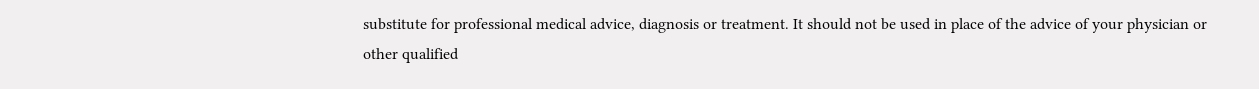substitute for professional medical advice, diagnosis or treatment. It should not be used in place of the advice of your physician or other qualified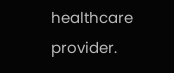healthcare provider.